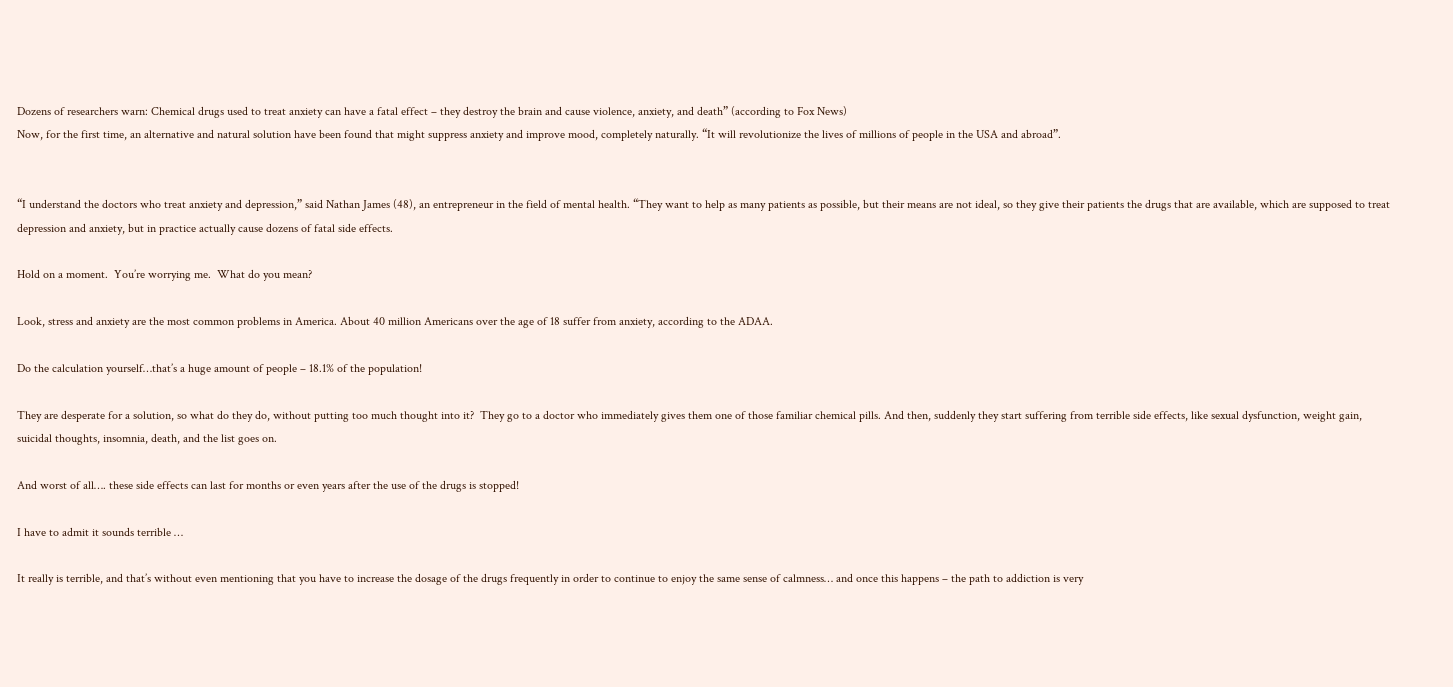Dozens of researchers warn: Chemical drugs used to treat anxiety can have a fatal effect – they destroy the brain and cause violence, anxiety, and death” (according to Fox News)
Now, for the first time, an alternative and natural solution have been found that might suppress anxiety and improve mood, completely naturally. “It will revolutionize the lives of millions of people in the USA and abroad”.


“I understand the doctors who treat anxiety and depression,” said Nathan James (48), an entrepreneur in the field of mental health. “They want to help as many patients as possible, but their means are not ideal, so they give their patients the drugs that are available, which are supposed to treat depression and anxiety, but in practice actually cause dozens of fatal side effects.

Hold on a moment.  You’re worrying me.  What do you mean?

Look, stress and anxiety are the most common problems in America. About 40 million Americans over the age of 18 suffer from anxiety, according to the ADAA.

Do the calculation yourself…that’s a huge amount of people – 18.1% of the population!

They are desperate for a solution, so what do they do, without putting too much thought into it?  They go to a doctor who immediately gives them one of those familiar chemical pills. And then, suddenly they start suffering from terrible side effects, like sexual dysfunction, weight gain, suicidal thoughts, insomnia, death, and the list goes on.

And worst of all…. these side effects can last for months or even years after the use of the drugs is stopped!

I have to admit it sounds terrible …

It really is terrible, and that’s without even mentioning that you have to increase the dosage of the drugs frequently in order to continue to enjoy the same sense of calmness… and once this happens – the path to addiction is very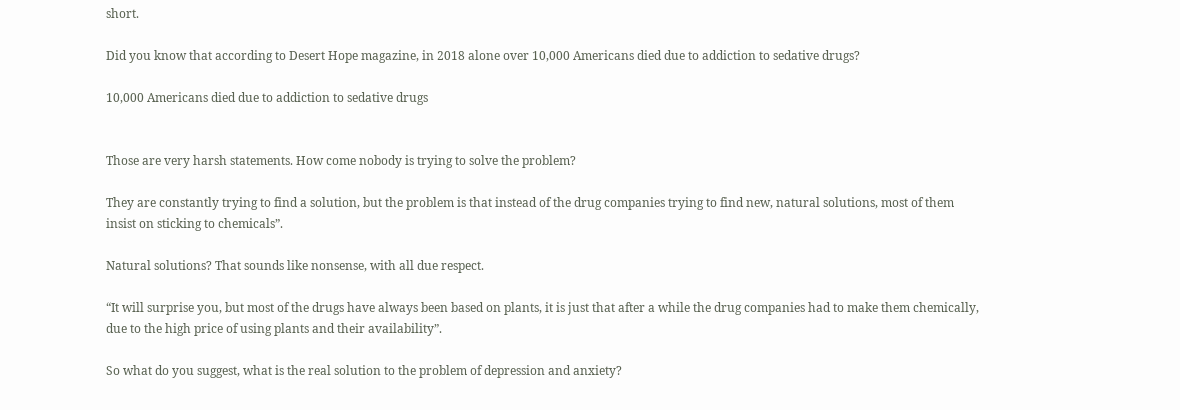short.

Did you know that according to Desert Hope magazine, in 2018 alone over 10,000 Americans died due to addiction to sedative drugs?

10,000 Americans died due to addiction to sedative drugs


Those are very harsh statements. How come nobody is trying to solve the problem?

They are constantly trying to find a solution, but the problem is that instead of the drug companies trying to find new, natural solutions, most of them insist on sticking to chemicals”.

Natural solutions? That sounds like nonsense, with all due respect.

“It will surprise you, but most of the drugs have always been based on plants, it is just that after a while the drug companies had to make them chemically, due to the high price of using plants and their availability”.

So what do you suggest, what is the real solution to the problem of depression and anxiety?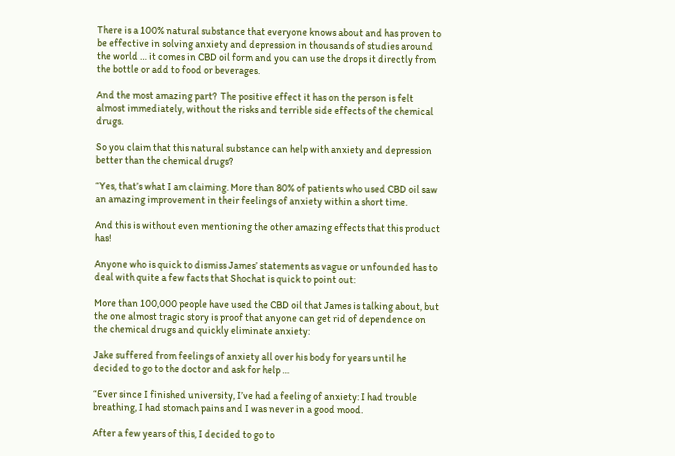There is a 100% natural substance that everyone knows about and has proven to be effective in solving anxiety and depression in thousands of studies around the world … it comes in CBD oil form and you can use the drops it directly from the bottle or add to food or beverages.

And the most amazing part?  The positive effect it has on the person is felt almost immediately, without the risks and terrible side effects of the chemical drugs.

So you claim that this natural substance can help with anxiety and depression better than the chemical drugs?

“Yes, that’s what I am claiming. More than 80% of patients who used CBD oil saw an amazing improvement in their feelings of anxiety within a short time.

And this is without even mentioning the other amazing effects that this product has!

Anyone who is quick to dismiss James’ statements as vague or unfounded has to deal with quite a few facts that Shochat is quick to point out:

More than 100,000 people have used the CBD oil that James is talking about, but the one almost tragic story is proof that anyone can get rid of dependence on the chemical drugs and quickly eliminate anxiety:

Jake suffered from feelings of anxiety all over his body for years until he decided to go to the doctor and ask for help …

“Ever since I finished university, I’ve had a feeling of anxiety: I had trouble breathing, I had stomach pains and I was never in a good mood.

After a few years of this, I decided to go to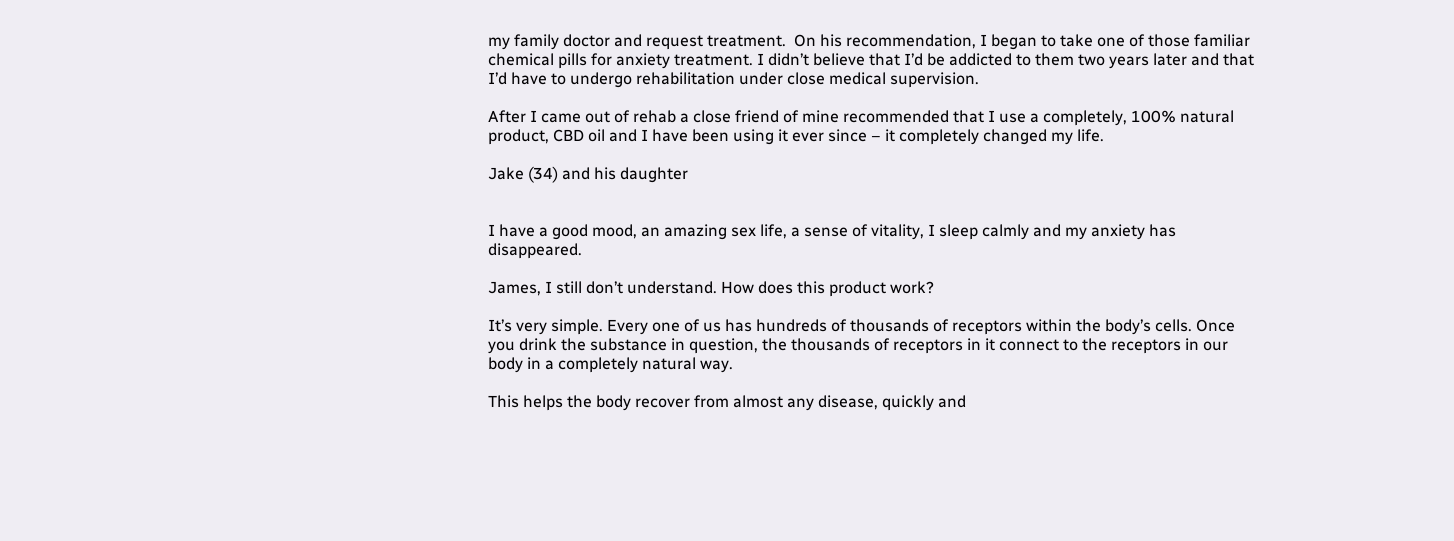my family doctor and request treatment.  On his recommendation, I began to take one of those familiar chemical pills for anxiety treatment. I didn’t believe that I’d be addicted to them two years later and that I’d have to undergo rehabilitation under close medical supervision.

After I came out of rehab a close friend of mine recommended that I use a completely, 100% natural product, CBD oil and I have been using it ever since – it completely changed my life.

Jake (34) and his daughter


I have a good mood, an amazing sex life, a sense of vitality, I sleep calmly and my anxiety has disappeared.

James, I still don’t understand. How does this product work?

It’s very simple. Every one of us has hundreds of thousands of receptors within the body’s cells. Once you drink the substance in question, the thousands of receptors in it connect to the receptors in our body in a completely natural way.

This helps the body recover from almost any disease, quickly and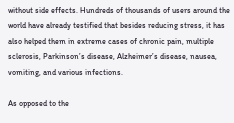without side effects. Hundreds of thousands of users around the world have already testified that besides reducing stress, it has also helped them in extreme cases of chronic pain, multiple sclerosis, Parkinson’s disease, Alzheimer’s disease, nausea, vomiting, and various infections.

As opposed to the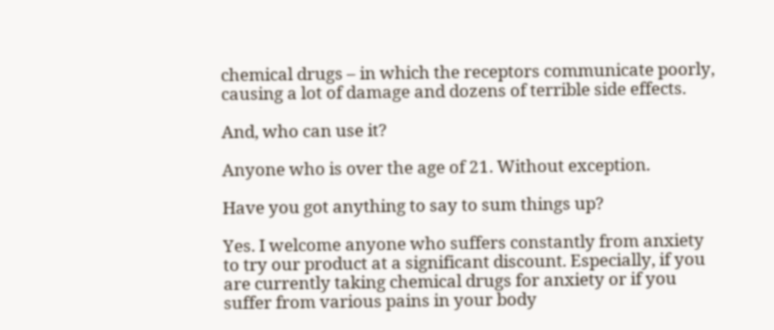chemical drugs – in which the receptors communicate poorly, causing a lot of damage and dozens of terrible side effects.

And, who can use it?

Anyone who is over the age of 21. Without exception.

Have you got anything to say to sum things up?

Yes. I welcome anyone who suffers constantly from anxiety to try our product at a significant discount. Especially, if you are currently taking chemical drugs for anxiety or if you suffer from various pains in your body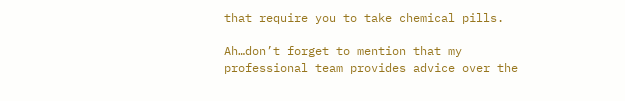that require you to take chemical pills.

Ah…don’t forget to mention that my professional team provides advice over the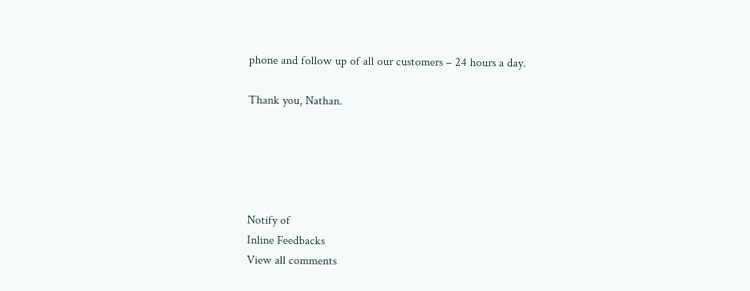phone and follow up of all our customers – 24 hours a day.

Thank you, Nathan.





Notify of
Inline Feedbacks
View all comments